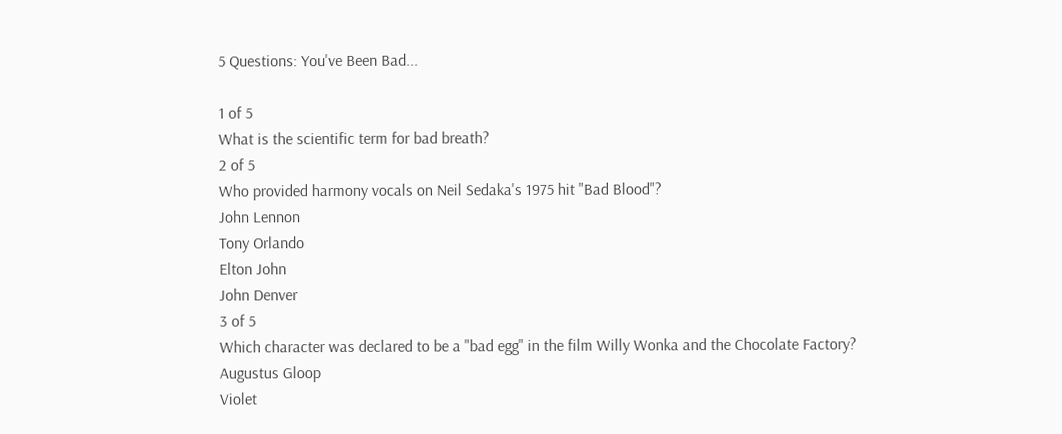5 Questions: You've Been Bad...

1 of 5
What is the scientific term for bad breath?
2 of 5
Who provided harmony vocals on Neil Sedaka's 1975 hit "Bad Blood"?
John Lennon
Tony Orlando
Elton John
John Denver
3 of 5
Which character was declared to be a "bad egg" in the film Willy Wonka and the Chocolate Factory?
Augustus Gloop
Violet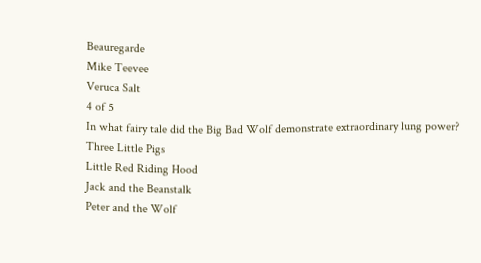Beauregarde
Mike Teevee
Veruca Salt
4 of 5
In what fairy tale did the Big Bad Wolf demonstrate extraordinary lung power?
Three Little Pigs
Little Red Riding Hood
Jack and the Beanstalk
Peter and the Wolf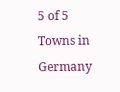5 of 5
Towns in Germany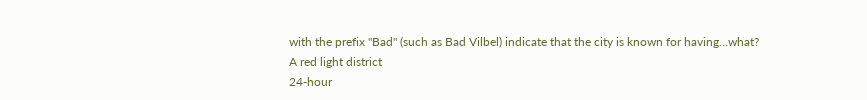with the prefix "Bad" (such as Bad Vilbel) indicate that the city is known for having…what?
A red light district
24-hour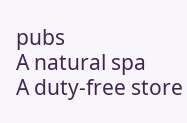pubs
A natural spa
A duty-free store